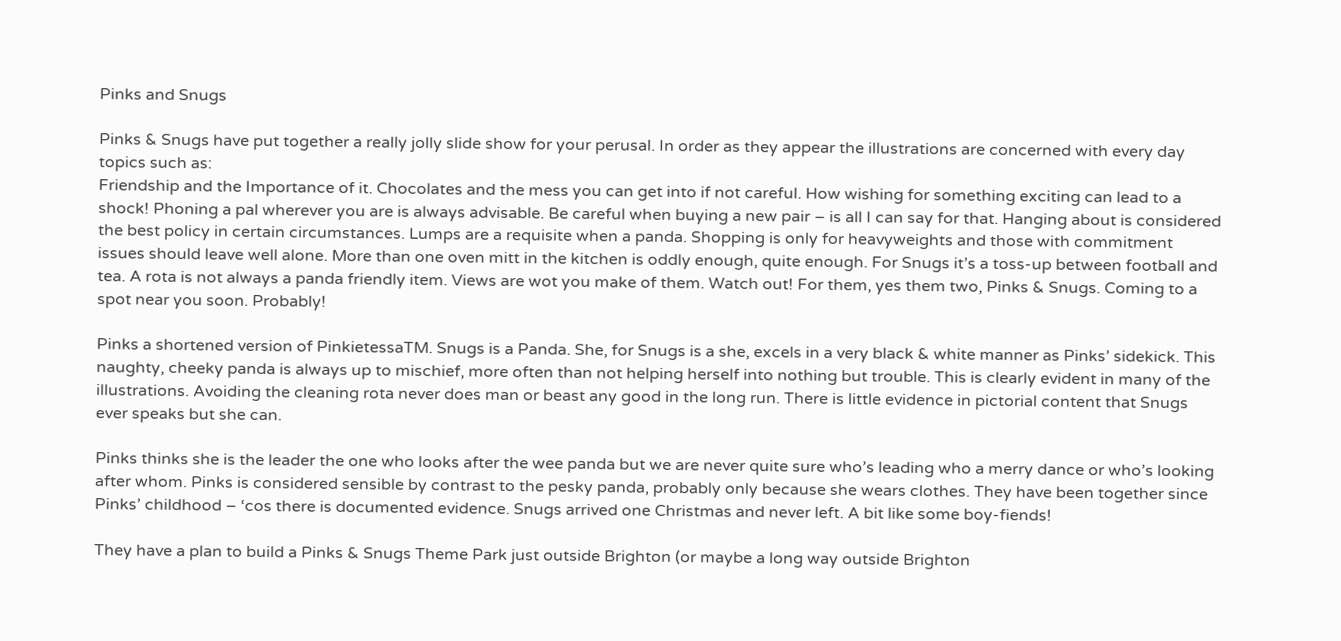Pinks and Snugs

Pinks & Snugs have put together a really jolly slide show for your perusal. In order as they appear the illustrations are concerned with every day topics such as:
Friendship and the Importance of it. Chocolates and the mess you can get into if not careful. How wishing for something exciting can lead to a shock! Phoning a pal wherever you are is always advisable. Be careful when buying a new pair – is all I can say for that. Hanging about is considered the best policy in certain circumstances. Lumps are a requisite when a panda. Shopping is only for heavyweights and those with commitment issues should leave well alone. More than one oven mitt in the kitchen is oddly enough, quite enough. For Snugs it’s a toss-up between football and tea. A rota is not always a panda friendly item. Views are wot you make of them. Watch out! For them, yes them two, Pinks & Snugs. Coming to a spot near you soon. Probably!

Pinks a shortened version of PinkietessaTM. Snugs is a Panda. She, for Snugs is a she, excels in a very black & white manner as Pinks’ sidekick. This naughty, cheeky panda is always up to mischief, more often than not helping herself into nothing but trouble. This is clearly evident in many of the illustrations. Avoiding the cleaning rota never does man or beast any good in the long run. There is little evidence in pictorial content that Snugs ever speaks but she can.

Pinks thinks she is the leader the one who looks after the wee panda but we are never quite sure who’s leading who a merry dance or who’s looking after whom. Pinks is considered sensible by contrast to the pesky panda, probably only because she wears clothes. They have been together since Pinks’ childhood – ‘cos there is documented evidence. Snugs arrived one Christmas and never left. A bit like some boy-fiends!

They have a plan to build a Pinks & Snugs Theme Park just outside Brighton (or maybe a long way outside Brighton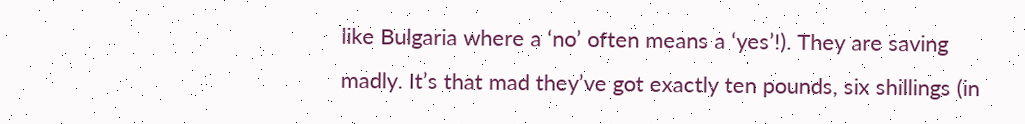like Bulgaria where a ‘no’ often means a ‘yes’!). They are saving madly. It’s that mad they’ve got exactly ten pounds, six shillings (in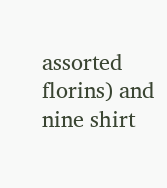assorted florins) and nine shirt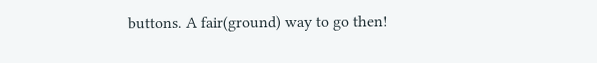buttons. A fair(ground) way to go then!